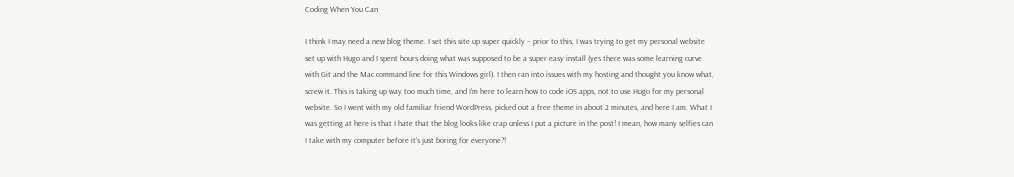Coding When You Can

I think I may need a new blog theme. I set this site up super quickly – prior to this, I was trying to get my personal website set up with Hugo and I spent hours doing what was supposed to be a super easy install (yes there was some learning curve with Git and the Mac command line for this Windows girl). I then ran into issues with my hosting and thought you know what, screw it. This is taking up way too much time, and I’m here to learn how to code iOS apps, not to use Hugo for my personal website. So I went with my old familiar friend WordPress, picked out a free theme in about 2 minutes, and here I am. What I was getting at here is that I hate that the blog looks like crap unless I put a picture in the post! I mean, how many selfies can I take with my computer before it’s just boring for everyone?!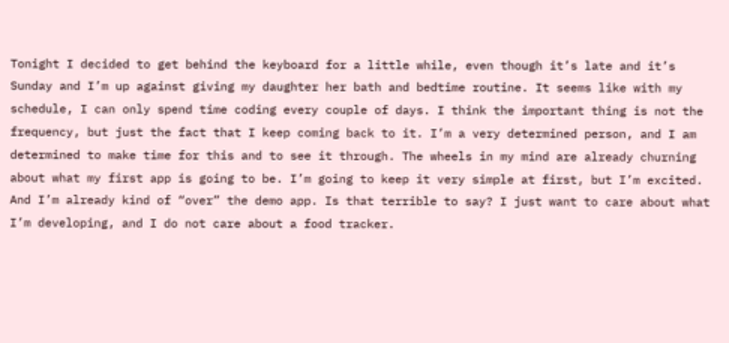Tonight I decided to get behind the keyboard for a little while, even though it’s late and it’s Sunday and I’m up against giving my daughter her bath and bedtime routine. It seems like with my schedule, I can only spend time coding every couple of days. I think the important thing is not the frequency, but just the fact that I keep coming back to it. I’m a very determined person, and I am determined to make time for this and to see it through. The wheels in my mind are already churning about what my first app is going to be. I’m going to keep it very simple at first, but I’m excited. And I’m already kind of “over” the demo app. Is that terrible to say? I just want to care about what I’m developing, and I do not care about a food tracker.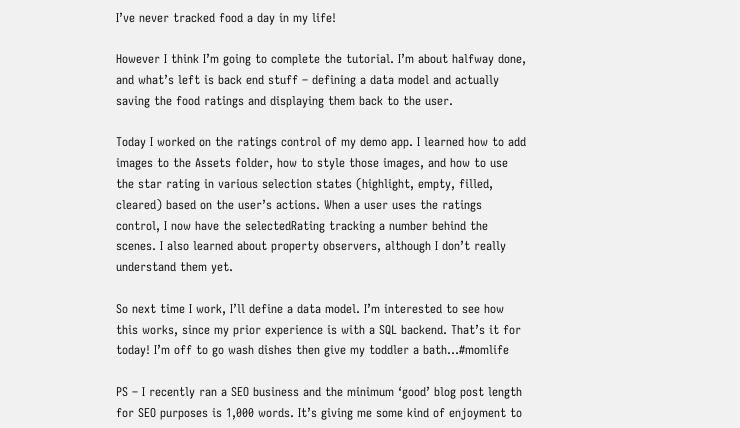I’ve never tracked food a day in my life!

However I think I’m going to complete the tutorial. I’m about halfway done, and what’s left is back end stuff – defining a data model and actually saving the food ratings and displaying them back to the user.

Today I worked on the ratings control of my demo app. I learned how to add images to the Assets folder, how to style those images, and how to use the star rating in various selection states (highlight, empty, filled, cleared) based on the user’s actions. When a user uses the ratings control, I now have the selectedRating tracking a number behind the scenes. I also learned about property observers, although I don’t really understand them yet.

So next time I work, I’ll define a data model. I’m interested to see how this works, since my prior experience is with a SQL backend. That’s it for today! I’m off to go wash dishes then give my toddler a bath…#momlife

PS – I recently ran a SEO business and the minimum ‘good’ blog post length for SEO purposes is 1,000 words. It’s giving me some kind of enjoyment to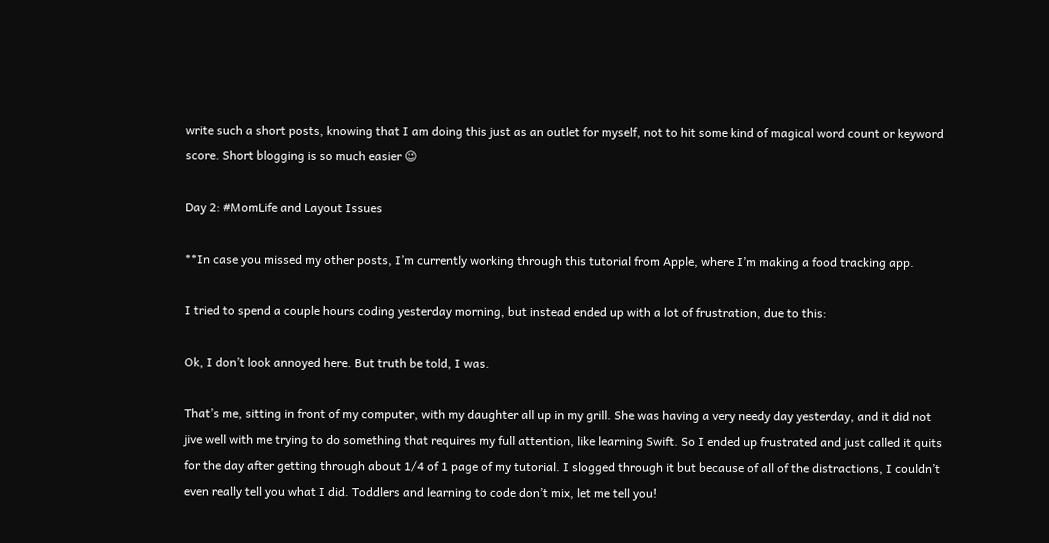write such a short posts, knowing that I am doing this just as an outlet for myself, not to hit some kind of magical word count or keyword score. Short blogging is so much easier 😉

Day 2: #MomLife and Layout Issues

**In case you missed my other posts, I’m currently working through this tutorial from Apple, where I’m making a food tracking app.

I tried to spend a couple hours coding yesterday morning, but instead ended up with a lot of frustration, due to this:

Ok, I don’t look annoyed here. But truth be told, I was.

That’s me, sitting in front of my computer, with my daughter all up in my grill. She was having a very needy day yesterday, and it did not jive well with me trying to do something that requires my full attention, like learning Swift. So I ended up frustrated and just called it quits for the day after getting through about 1/4 of 1 page of my tutorial. I slogged through it but because of all of the distractions, I couldn’t even really tell you what I did. Toddlers and learning to code don’t mix, let me tell you!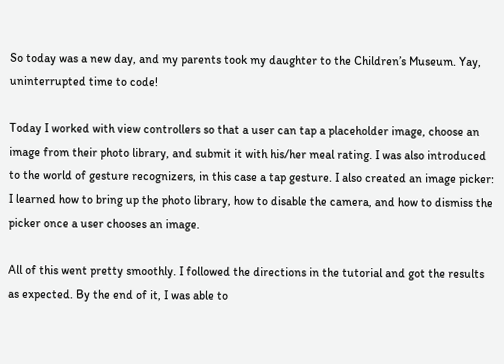So today was a new day, and my parents took my daughter to the Children’s Museum. Yay, uninterrupted time to code!

Today I worked with view controllers so that a user can tap a placeholder image, choose an image from their photo library, and submit it with his/her meal rating. I was also introduced to the world of gesture recognizers, in this case a tap gesture. I also created an image picker: I learned how to bring up the photo library, how to disable the camera, and how to dismiss the picker once a user chooses an image.

All of this went pretty smoothly. I followed the directions in the tutorial and got the results as expected. By the end of it, I was able to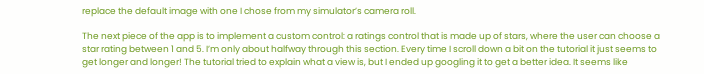replace the default image with one I chose from my simulator’s camera roll.

The next piece of the app is to implement a custom control: a ratings control that is made up of stars, where the user can choose a star rating between 1 and 5. I’m only about halfway through this section. Every time I scroll down a bit on the tutorial it just seems to get longer and longer! The tutorial tried to explain what a view is, but I ended up googling it to get a better idea. It seems like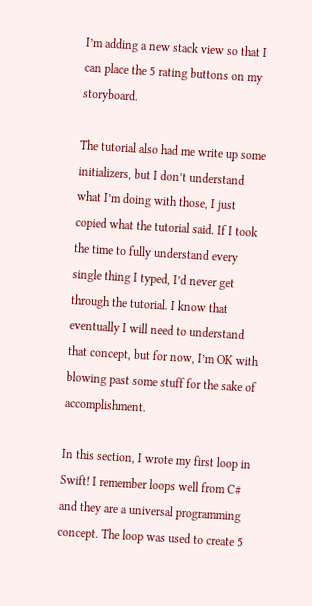I’m adding a new stack view so that I can place the 5 rating buttons on my storyboard.

The tutorial also had me write up some initializers, but I don’t understand what I’m doing with those, I just copied what the tutorial said. If I took the time to fully understand every single thing I typed, I’d never get through the tutorial. I know that eventually I will need to understand that concept, but for now, I’m OK with blowing past some stuff for the sake of accomplishment.

In this section, I wrote my first loop in Swift! I remember loops well from C# and they are a universal programming concept. The loop was used to create 5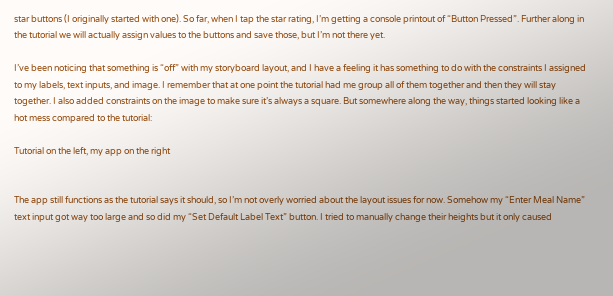star buttons (I originally started with one). So far, when I tap the star rating, I’m getting a console printout of “Button Pressed”. Further along in the tutorial we will actually assign values to the buttons and save those, but I’m not there yet.

I’ve been noticing that something is “off” with my storyboard layout, and I have a feeling it has something to do with the constraints I assigned to my labels, text inputs, and image. I remember that at one point the tutorial had me group all of them together and then they will stay together. I also added constraints on the image to make sure it’s always a square. But somewhere along the way, things started looking like a hot mess compared to the tutorial:

Tutorial on the left, my app on the right


The app still functions as the tutorial says it should, so I’m not overly worried about the layout issues for now. Somehow my “Enter Meal Name” text input got way too large and so did my “Set Default Label Text” button. I tried to manually change their heights but it only caused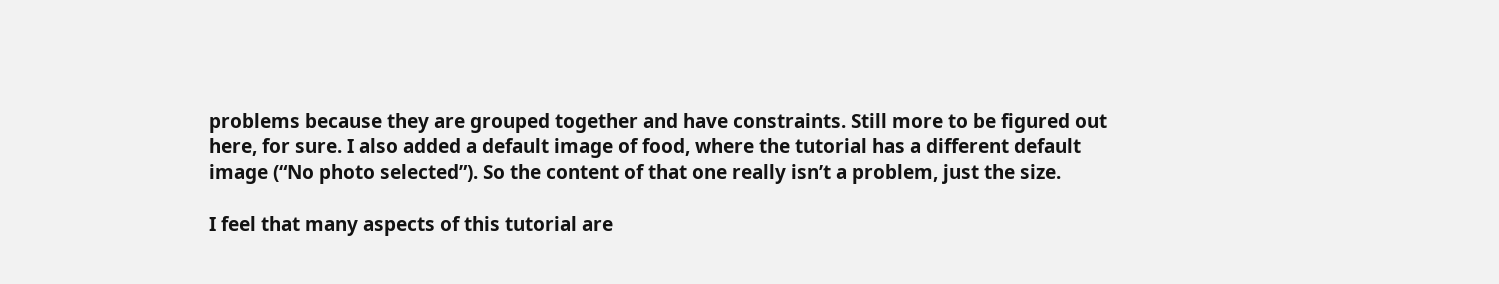problems because they are grouped together and have constraints. Still more to be figured out here, for sure. I also added a default image of food, where the tutorial has a different default image (“No photo selected”). So the content of that one really isn’t a problem, just the size.

I feel that many aspects of this tutorial are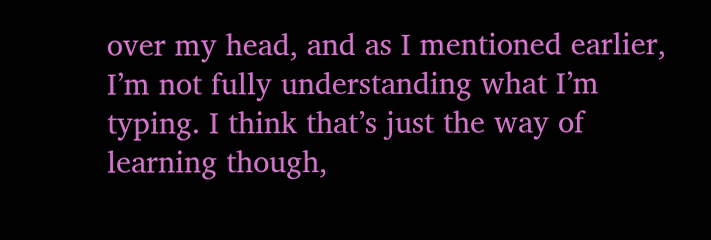over my head, and as I mentioned earlier, I’m not fully understanding what I’m typing. I think that’s just the way of learning though,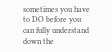sometimes you have to DO before you can fully understand down the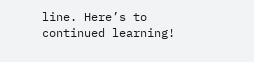line. Here’s to continued learning!